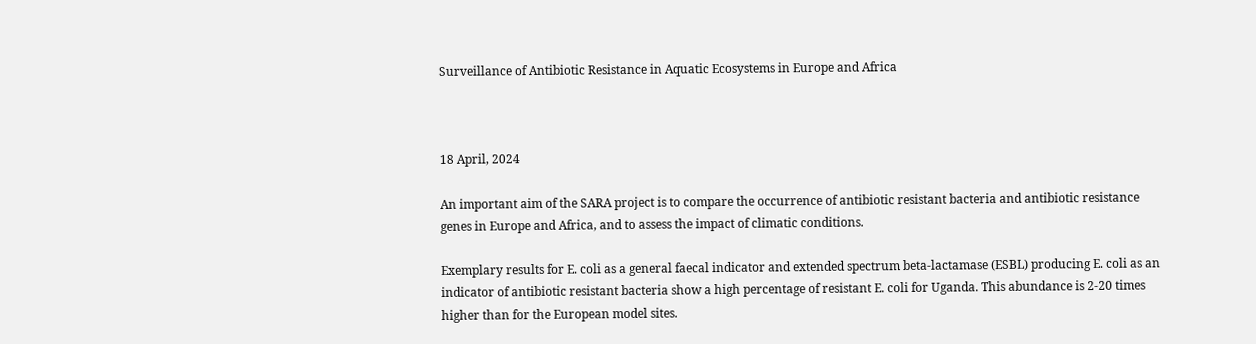Surveillance of Antibiotic Resistance in Aquatic Ecosystems in Europe and Africa



18 April, 2024

An important aim of the SARA project is to compare the occurrence of antibiotic resistant bacteria and antibiotic resistance genes in Europe and Africa, and to assess the impact of climatic conditions.

Exemplary results for E. coli as a general faecal indicator and extended spectrum beta-lactamase (ESBL) producing E. coli as an indicator of antibiotic resistant bacteria show a high percentage of resistant E. coli for Uganda. This abundance is 2-20 times higher than for the European model sites.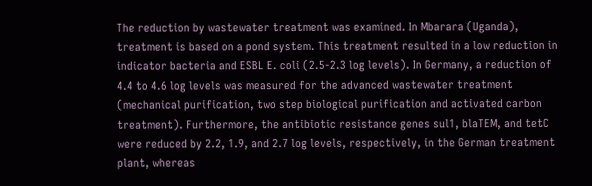The reduction by wastewater treatment was examined. In Mbarara (Uganda), treatment is based on a pond system. This treatment resulted in a low reduction in indicator bacteria and ESBL E. coli (2.5-2.3 log levels). In Germany, a reduction of 4.4 to 4.6 log levels was measured for the advanced wastewater treatment (mechanical purification, two step biological purification and activated carbon treatment). Furthermore, the antibiotic resistance genes sul1, blaTEM, and tetC were reduced by 2.2, 1.9, and 2.7 log levels, respectively, in the German treatment plant, whereas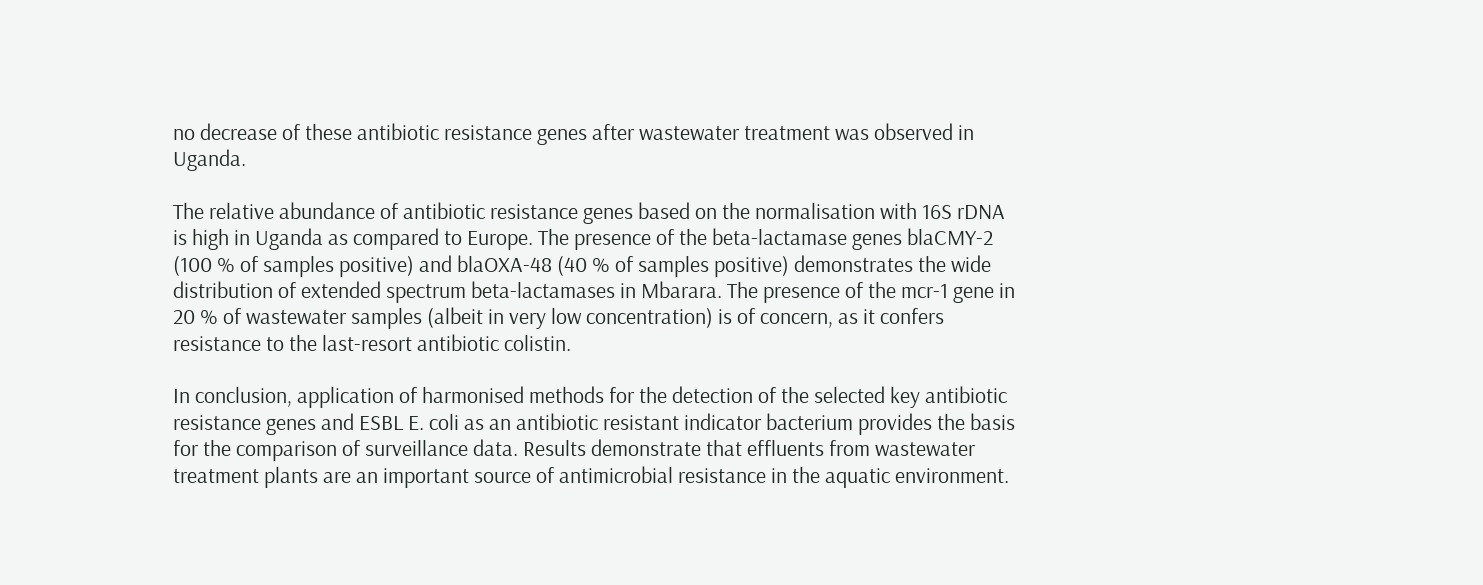no decrease of these antibiotic resistance genes after wastewater treatment was observed in Uganda.

The relative abundance of antibiotic resistance genes based on the normalisation with 16S rDNA is high in Uganda as compared to Europe. The presence of the beta-lactamase genes blaCMY-2 (100 % of samples positive) and blaOXA-48 (40 % of samples positive) demonstrates the wide distribution of extended spectrum beta-lactamases in Mbarara. The presence of the mcr-1 gene in 20 % of wastewater samples (albeit in very low concentration) is of concern, as it confers resistance to the last-resort antibiotic colistin.

In conclusion, application of harmonised methods for the detection of the selected key antibiotic resistance genes and ESBL E. coli as an antibiotic resistant indicator bacterium provides the basis for the comparison of surveillance data. Results demonstrate that effluents from wastewater treatment plants are an important source of antimicrobial resistance in the aquatic environment.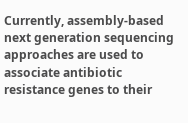Currently, assembly-based next generation sequencing approaches are used to associate antibiotic resistance genes to their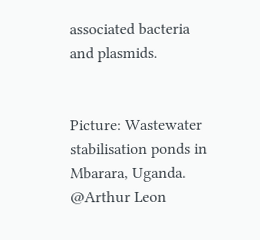associated bacteria and plasmids.


Picture: Wastewater stabilisation ponds in Mbarara, Uganda. @Arthur Leon